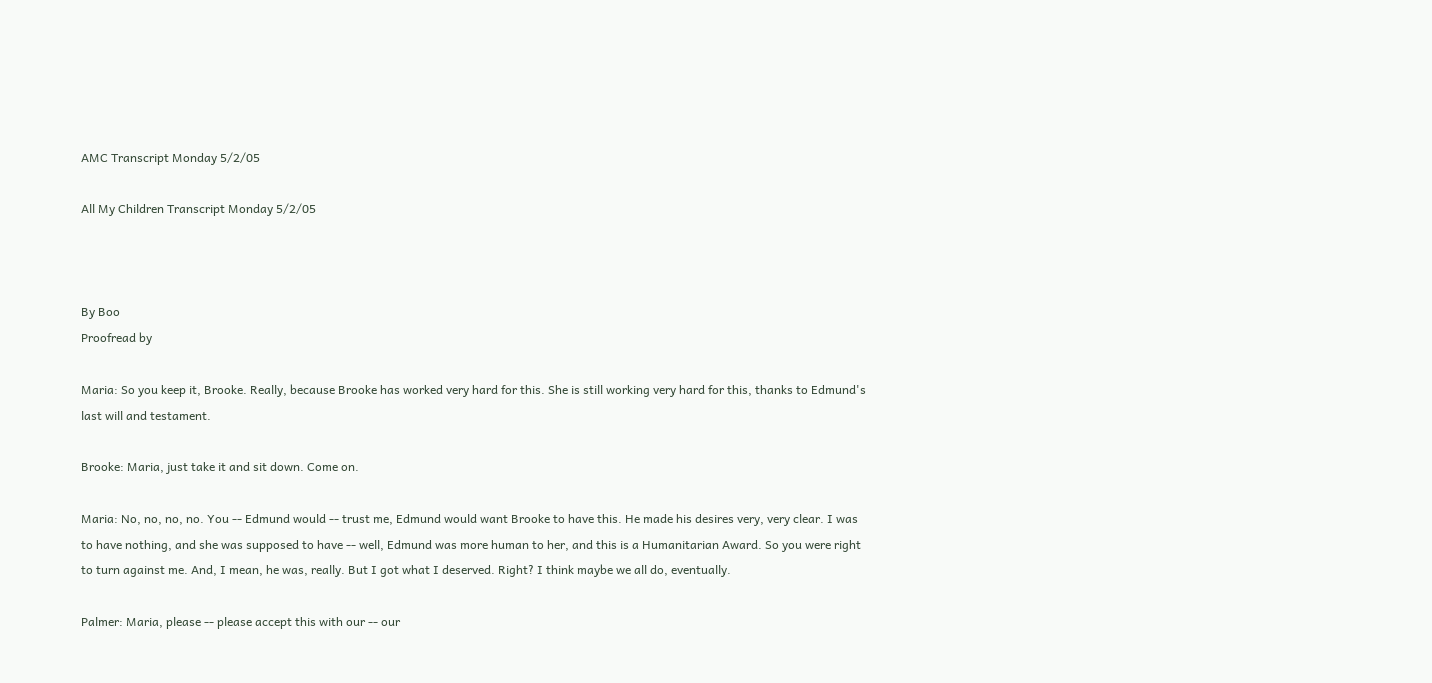AMC Transcript Monday 5/2/05

All My Children Transcript Monday 5/2/05



By Boo
Proofread by

Maria: So you keep it, Brooke. Really, because Brooke has worked very hard for this. She is still working very hard for this, thanks to Edmund's last will and testament.

Brooke: Maria, just take it and sit down. Come on.

Maria: No, no, no, no. You -- Edmund would -- trust me, Edmund would want Brooke to have this. He made his desires very, very clear. I was to have nothing, and she was supposed to have -- well, Edmund was more human to her, and this is a Humanitarian Award. So you were right to turn against me. And, I mean, he was, really. But I got what I deserved. Right? I think maybe we all do, eventually.

Palmer: Maria, please -- please accept this with our -- our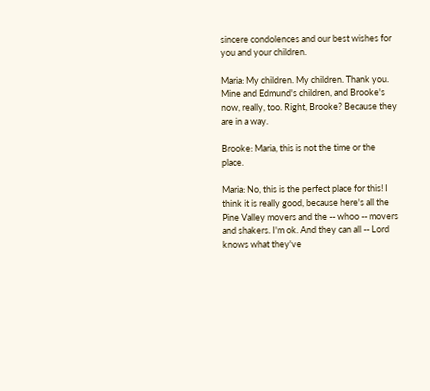sincere condolences and our best wishes for you and your children.

Maria: My children. My children. Thank you. Mine and Edmund's children, and Brooke's now, really, too. Right, Brooke? Because they are in a way.

Brooke: Maria, this is not the time or the place.

Maria: No, this is the perfect place for this! I think it is really good, because here's all the Pine Valley movers and the -- whoo -- movers and shakers. I'm ok. And they can all -- Lord knows what they've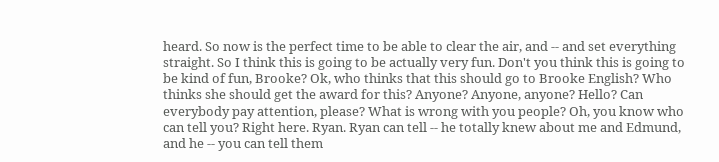heard. So now is the perfect time to be able to clear the air, and -- and set everything straight. So I think this is going to be actually very fun. Don't you think this is going to be kind of fun, Brooke? Ok, who thinks that this should go to Brooke English? Who thinks she should get the award for this? Anyone? Anyone, anyone? Hello? Can everybody pay attention, please? What is wrong with you people? Oh, you know who can tell you? Right here. Ryan. Ryan can tell -- he totally knew about me and Edmund, and he -- you can tell them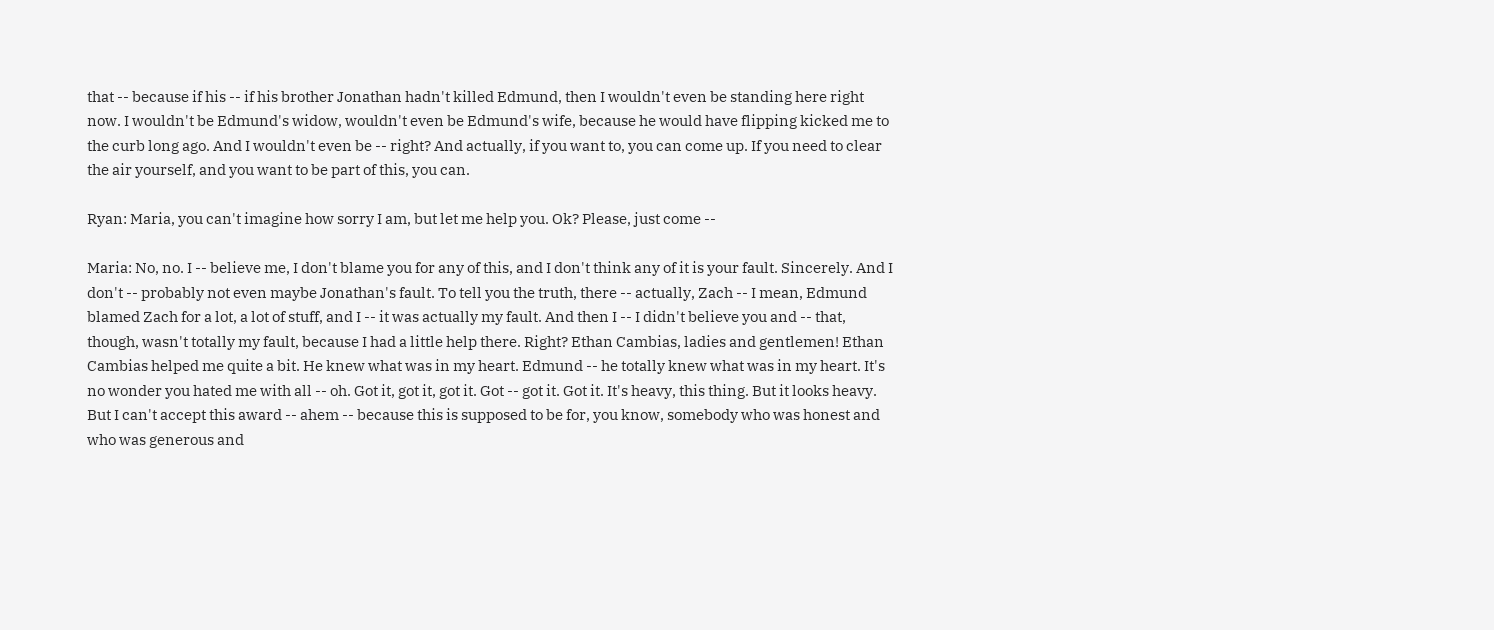that -- because if his -- if his brother Jonathan hadn't killed Edmund, then I wouldn't even be standing here right now. I wouldn't be Edmund's widow, wouldn't even be Edmund's wife, because he would have flipping kicked me to the curb long ago. And I wouldn't even be -- right? And actually, if you want to, you can come up. If you need to clear the air yourself, and you want to be part of this, you can.

Ryan: Maria, you can't imagine how sorry I am, but let me help you. Ok? Please, just come --

Maria: No, no. I -- believe me, I don't blame you for any of this, and I don't think any of it is your fault. Sincerely. And I don't -- probably not even maybe Jonathan's fault. To tell you the truth, there -- actually, Zach -- I mean, Edmund blamed Zach for a lot, a lot of stuff, and I -- it was actually my fault. And then I -- I didn't believe you and -- that, though, wasn't totally my fault, because I had a little help there. Right? Ethan Cambias, ladies and gentlemen! Ethan Cambias helped me quite a bit. He knew what was in my heart. Edmund -- he totally knew what was in my heart. It's no wonder you hated me with all -- oh. Got it, got it, got it. Got -- got it. Got it. It's heavy, this thing. But it looks heavy. But I can't accept this award -- ahem -- because this is supposed to be for, you know, somebody who was honest and who was generous and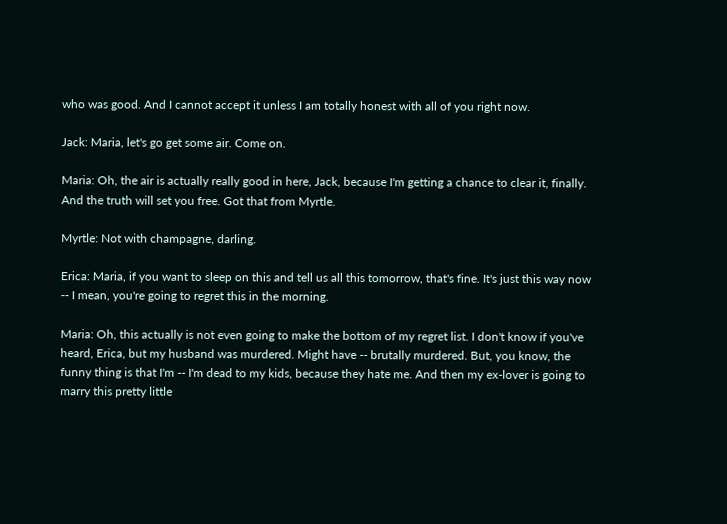who was good. And I cannot accept it unless I am totally honest with all of you right now.

Jack: Maria, let's go get some air. Come on.

Maria: Oh, the air is actually really good in here, Jack, because I'm getting a chance to clear it, finally. And the truth will set you free. Got that from Myrtle.

Myrtle: Not with champagne, darling.

Erica: Maria, if you want to sleep on this and tell us all this tomorrow, that's fine. It's just this way now -- I mean, you're going to regret this in the morning.

Maria: Oh, this actually is not even going to make the bottom of my regret list. I don't know if you've heard, Erica, but my husband was murdered. Might have -- brutally murdered. But, you know, the funny thing is that I'm -- I'm dead to my kids, because they hate me. And then my ex-lover is going to marry this pretty little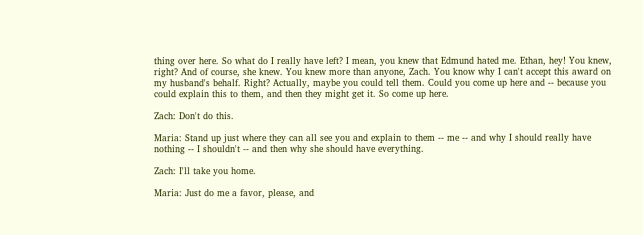thing over here. So what do I really have left? I mean, you knew that Edmund hated me. Ethan, hey! You knew, right? And of course, she knew. You knew more than anyone, Zach. You know why I can't accept this award on my husband's behalf. Right? Actually, maybe you could tell them. Could you come up here and -- because you could explain this to them, and then they might get it. So come up here.

Zach: Don't do this.

Maria: Stand up just where they can all see you and explain to them -- me -- and why I should really have nothing -- I shouldn't -- and then why she should have everything.

Zach: I'll take you home.

Maria: Just do me a favor, please, and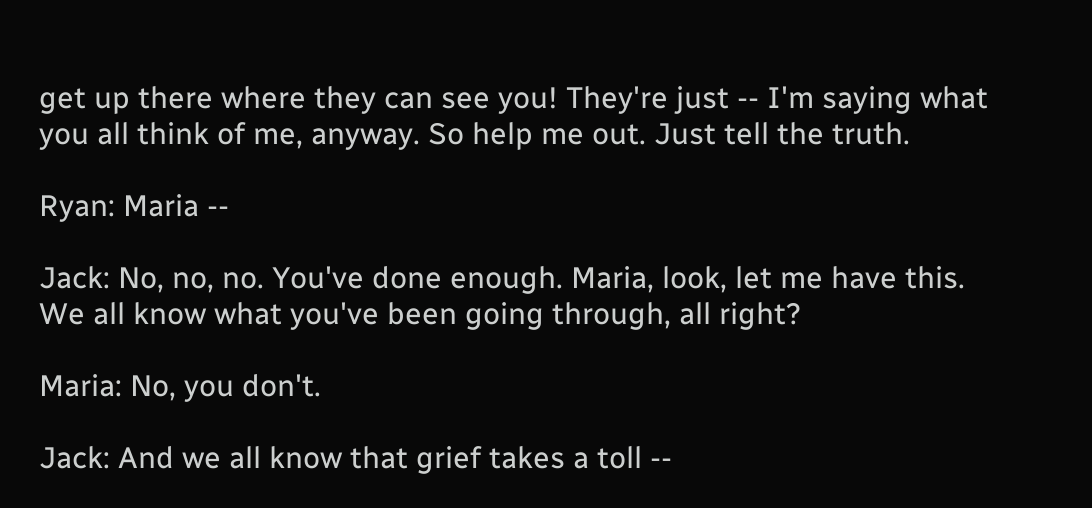get up there where they can see you! They're just -- I'm saying what you all think of me, anyway. So help me out. Just tell the truth.

Ryan: Maria --

Jack: No, no, no. You've done enough. Maria, look, let me have this. We all know what you've been going through, all right?

Maria: No, you don't.

Jack: And we all know that grief takes a toll --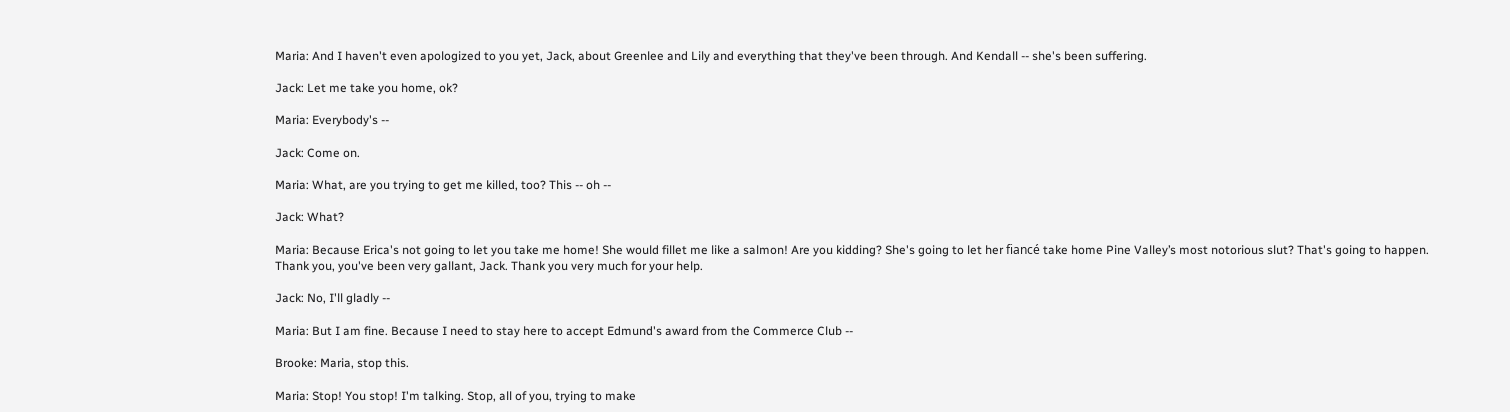Maria: And I haven't even apologized to you yet, Jack, about Greenlee and Lily and everything that they've been through. And Kendall -- she's been suffering.

Jack: Let me take you home, ok?

Maria: Everybody's --

Jack: Come on.

Maria: What, are you trying to get me killed, too? This -- oh --

Jack: What?

Maria: Because Erica's not going to let you take me home! She would fillet me like a salmon! Are you kidding? She's going to let her fiancé take home Pine Valley’s most notorious slut? That's going to happen. Thank you, you've been very gallant, Jack. Thank you very much for your help.

Jack: No, I'll gladly --

Maria: But I am fine. Because I need to stay here to accept Edmund's award from the Commerce Club --

Brooke: Maria, stop this.

Maria: Stop! You stop! I'm talking. Stop, all of you, trying to make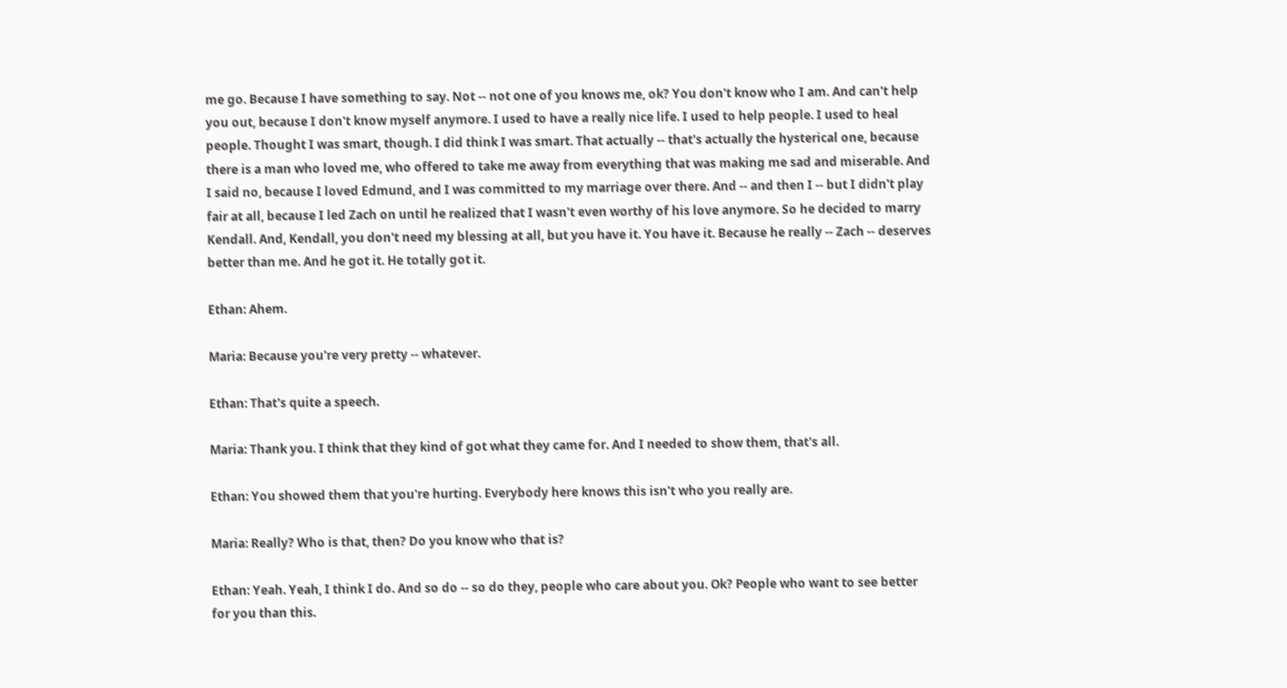me go. Because I have something to say. Not -- not one of you knows me, ok? You don't know who I am. And can't help you out, because I don't know myself anymore. I used to have a really nice life. I used to help people. I used to heal people. Thought I was smart, though. I did think I was smart. That actually -- that's actually the hysterical one, because there is a man who loved me, who offered to take me away from everything that was making me sad and miserable. And I said no, because I loved Edmund, and I was committed to my marriage over there. And -- and then I -- but I didn't play fair at all, because I led Zach on until he realized that I wasn't even worthy of his love anymore. So he decided to marry Kendall. And, Kendall, you don't need my blessing at all, but you have it. You have it. Because he really -- Zach -- deserves better than me. And he got it. He totally got it.

Ethan: Ahem.

Maria: Because you're very pretty -- whatever.

Ethan: That's quite a speech.

Maria: Thank you. I think that they kind of got what they came for. And I needed to show them, that's all.

Ethan: You showed them that you're hurting. Everybody here knows this isn't who you really are.

Maria: Really? Who is that, then? Do you know who that is?

Ethan: Yeah. Yeah, I think I do. And so do -- so do they, people who care about you. Ok? People who want to see better for you than this.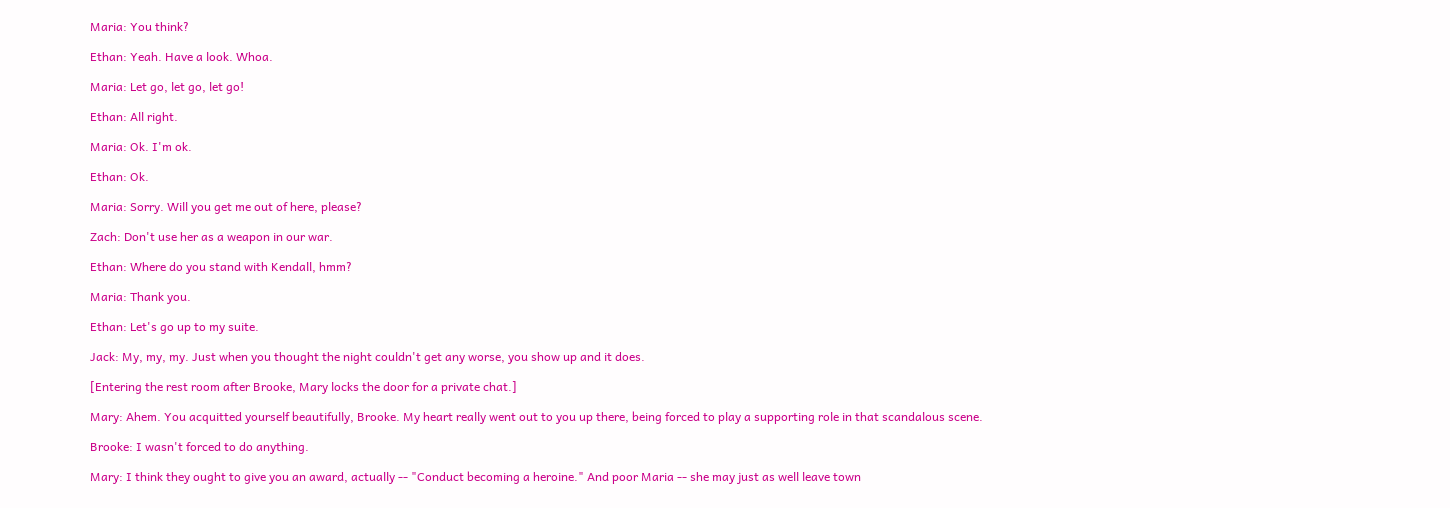Maria: You think?

Ethan: Yeah. Have a look. Whoa.

Maria: Let go, let go, let go!

Ethan: All right.

Maria: Ok. I'm ok.

Ethan: Ok.

Maria: Sorry. Will you get me out of here, please?

Zach: Don't use her as a weapon in our war.

Ethan: Where do you stand with Kendall, hmm?

Maria: Thank you.

Ethan: Let's go up to my suite.

Jack: My, my, my. Just when you thought the night couldn't get any worse, you show up and it does.

[Entering the rest room after Brooke, Mary locks the door for a private chat.]

Mary: Ahem. You acquitted yourself beautifully, Brooke. My heart really went out to you up there, being forced to play a supporting role in that scandalous scene.

Brooke: I wasn't forced to do anything.

Mary: I think they ought to give you an award, actually -- "Conduct becoming a heroine." And poor Maria -- she may just as well leave town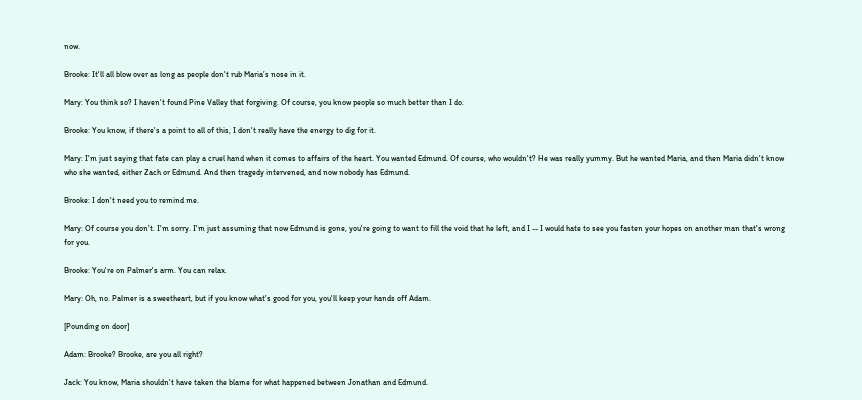now.

Brooke: It'll all blow over as long as people don't rub Maria’s nose in it.

Mary: You think so? I haven't found Pine Valley that forgiving. Of course, you know people so much better than I do.

Brooke: You know, if there's a point to all of this, I don't really have the energy to dig for it.

Mary: I'm just saying that fate can play a cruel hand when it comes to affairs of the heart. You wanted Edmund. Of course, who wouldn't? He was really yummy. But he wanted Maria, and then Maria didn't know who she wanted, either Zach or Edmund. And then tragedy intervened, and now nobody has Edmund.

Brooke: I don't need you to remind me.

Mary: Of course you don't. I'm sorry. I'm just assuming that now Edmund is gone, you're going to want to fill the void that he left, and I -- I would hate to see you fasten your hopes on another man that's wrong for you.

Brooke: You're on Palmer's arm. You can relax.

Mary: Oh, no. Palmer is a sweetheart, but if you know what's good for you, you'll keep your hands off Adam.

[Pounding on door]

Adam: Brooke? Brooke, are you all right?

Jack: You know, Maria shouldn't have taken the blame for what happened between Jonathan and Edmund.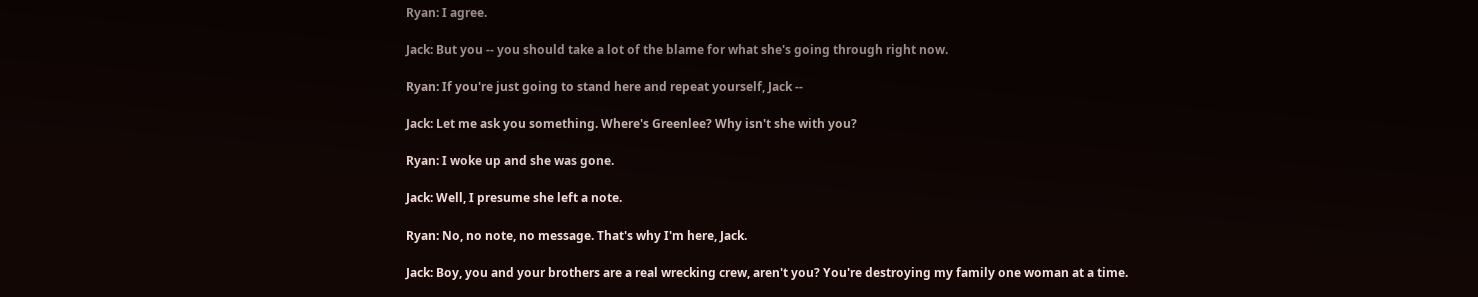Ryan: I agree.

Jack: But you -- you should take a lot of the blame for what she's going through right now.

Ryan: If you're just going to stand here and repeat yourself, Jack --

Jack: Let me ask you something. Where's Greenlee? Why isn't she with you?

Ryan: I woke up and she was gone.

Jack: Well, I presume she left a note.

Ryan: No, no note, no message. That's why I'm here, Jack.

Jack: Boy, you and your brothers are a real wrecking crew, aren't you? You're destroying my family one woman at a time.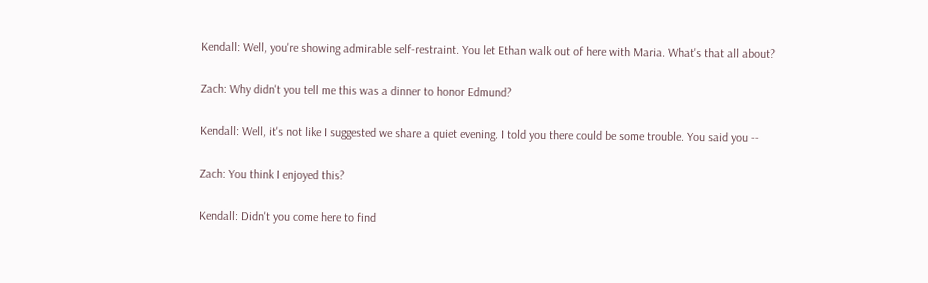Kendall: Well, you're showing admirable self-restraint. You let Ethan walk out of here with Maria. What's that all about?

Zach: Why didn't you tell me this was a dinner to honor Edmund?

Kendall: Well, it's not like I suggested we share a quiet evening. I told you there could be some trouble. You said you --

Zach: You think I enjoyed this?

Kendall: Didn't you come here to find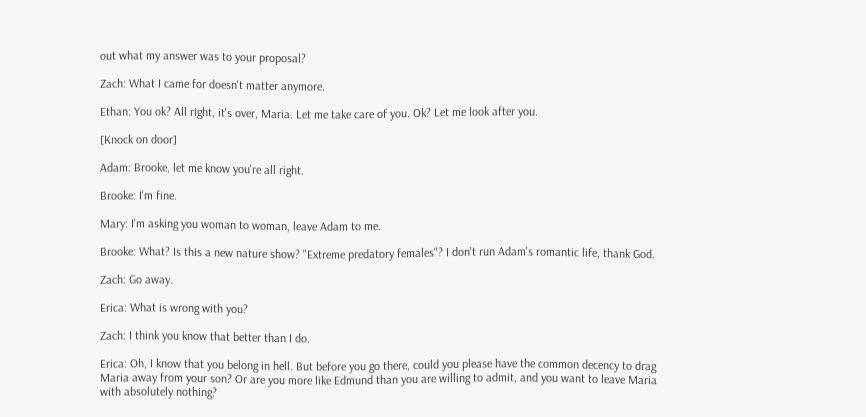out what my answer was to your proposal?

Zach: What I came for doesn't matter anymore.

Ethan: You ok? All right, it's over, Maria. Let me take care of you. Ok? Let me look after you.

[Knock on door]

Adam: Brooke, let me know you're all right.

Brooke: I'm fine.

Mary: I'm asking you woman to woman, leave Adam to me.

Brooke: What? Is this a new nature show? "Extreme predatory females"? I don't run Adam's romantic life, thank God.

Zach: Go away.

Erica: What is wrong with you?

Zach: I think you know that better than I do.

Erica: Oh, I know that you belong in hell. But before you go there, could you please have the common decency to drag Maria away from your son? Or are you more like Edmund than you are willing to admit, and you want to leave Maria with absolutely nothing?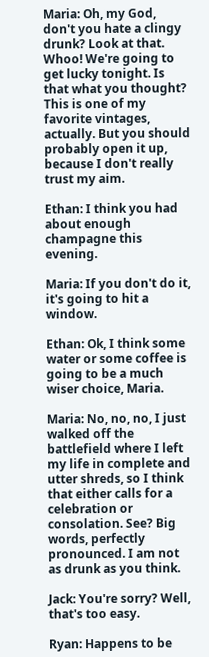Maria: Oh, my God, don't you hate a clingy drunk? Look at that. Whoo! We're going to get lucky tonight. Is that what you thought? This is one of my favorite vintages, actually. But you should probably open it up, because I don't really trust my aim.

Ethan: I think you had about enough champagne this evening.

Maria: If you don't do it, it's going to hit a window.

Ethan: Ok, I think some water or some coffee is going to be a much wiser choice, Maria.

Maria: No, no, no, I just walked off the battlefield where I left my life in complete and utter shreds, so I think that either calls for a celebration or consolation. See? Big words, perfectly pronounced. I am not as drunk as you think.

Jack: You're sorry? Well, that's too easy.

Ryan: Happens to be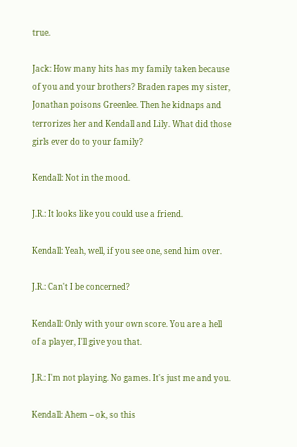true.

Jack: How many hits has my family taken because of you and your brothers? Braden rapes my sister, Jonathan poisons Greenlee. Then he kidnaps and terrorizes her and Kendall and Lily. What did those girls ever do to your family?

Kendall: Not in the mood.

J.R.: It looks like you could use a friend.

Kendall: Yeah, well, if you see one, send him over.

J.R.: Can't I be concerned?

Kendall: Only with your own score. You are a hell of a player, I'll give you that.

J.R.: I'm not playing. No games. It's just me and you.

Kendall: Ahem -- ok, so this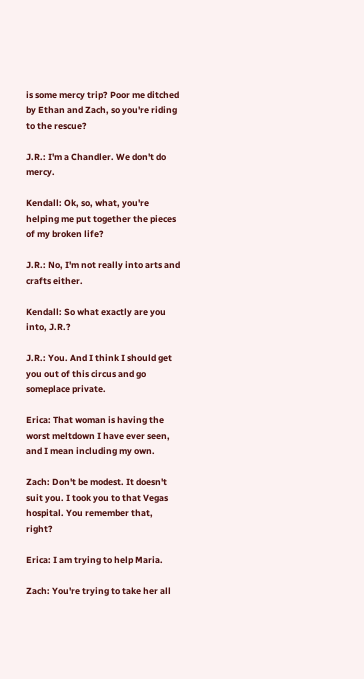is some mercy trip? Poor me ditched by Ethan and Zach, so you're riding to the rescue?

J.R.: I'm a Chandler. We don't do mercy.

Kendall: Ok, so, what, you're helping me put together the pieces of my broken life?

J.R.: No, I'm not really into arts and crafts either.

Kendall: So what exactly are you into, J.R.?

J.R.: You. And I think I should get you out of this circus and go someplace private.

Erica: That woman is having the worst meltdown I have ever seen, and I mean including my own.

Zach: Don't be modest. It doesn't suit you. I took you to that Vegas hospital. You remember that, right?

Erica: I am trying to help Maria.

Zach: You're trying to take her all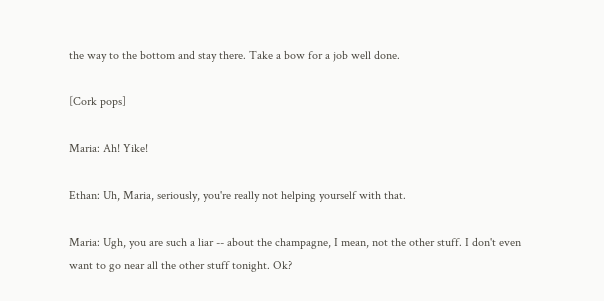the way to the bottom and stay there. Take a bow for a job well done.

[Cork pops]

Maria: Ah! Yike!

Ethan: Uh, Maria, seriously, you're really not helping yourself with that.

Maria: Ugh, you are such a liar -- about the champagne, I mean, not the other stuff. I don't even want to go near all the other stuff tonight. Ok?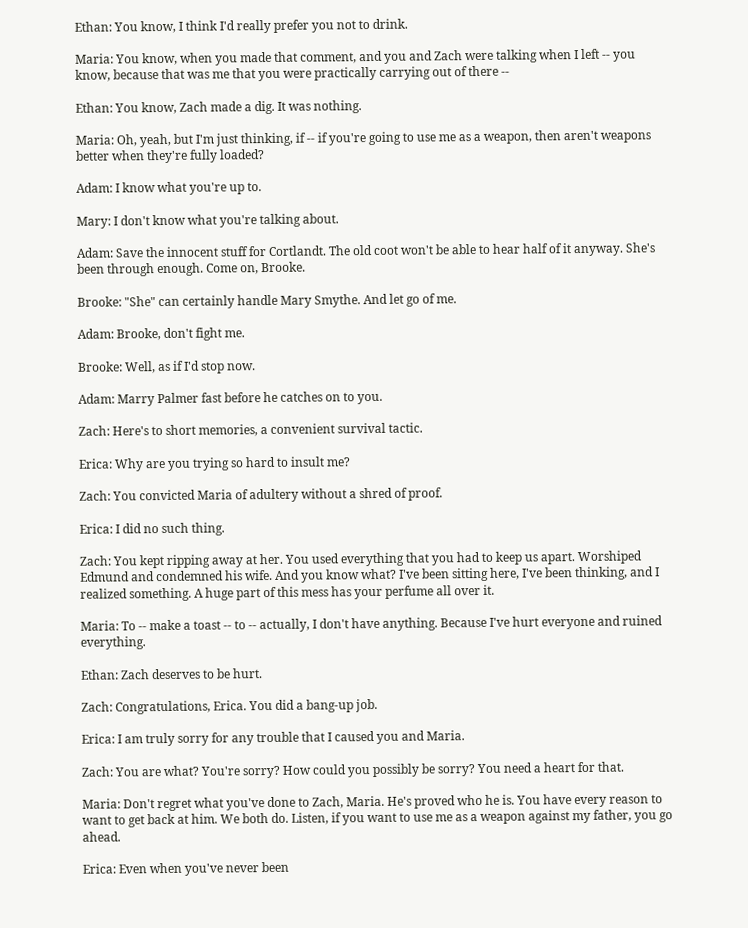Ethan: You know, I think I'd really prefer you not to drink.

Maria: You know, when you made that comment, and you and Zach were talking when I left -- you know, because that was me that you were practically carrying out of there --

Ethan: You know, Zach made a dig. It was nothing.

Maria: Oh, yeah, but I'm just thinking, if -- if you're going to use me as a weapon, then aren't weapons better when they're fully loaded?

Adam: I know what you're up to.

Mary: I don't know what you're talking about.

Adam: Save the innocent stuff for Cortlandt. The old coot won't be able to hear half of it anyway. She's been through enough. Come on, Brooke.

Brooke: "She" can certainly handle Mary Smythe. And let go of me.

Adam: Brooke, don't fight me.

Brooke: Well, as if I'd stop now.

Adam: Marry Palmer fast before he catches on to you.

Zach: Here's to short memories, a convenient survival tactic.

Erica: Why are you trying so hard to insult me?

Zach: You convicted Maria of adultery without a shred of proof.

Erica: I did no such thing.

Zach: You kept ripping away at her. You used everything that you had to keep us apart. Worshiped Edmund and condemned his wife. And you know what? I've been sitting here, I've been thinking, and I realized something. A huge part of this mess has your perfume all over it.

Maria: To -- make a toast -- to -- actually, I don't have anything. Because I've hurt everyone and ruined everything.

Ethan: Zach deserves to be hurt.

Zach: Congratulations, Erica. You did a bang-up job.

Erica: I am truly sorry for any trouble that I caused you and Maria.

Zach: You are what? You're sorry? How could you possibly be sorry? You need a heart for that.

Maria: Don't regret what you've done to Zach, Maria. He's proved who he is. You have every reason to want to get back at him. We both do. Listen, if you want to use me as a weapon against my father, you go ahead.

Erica: Even when you've never been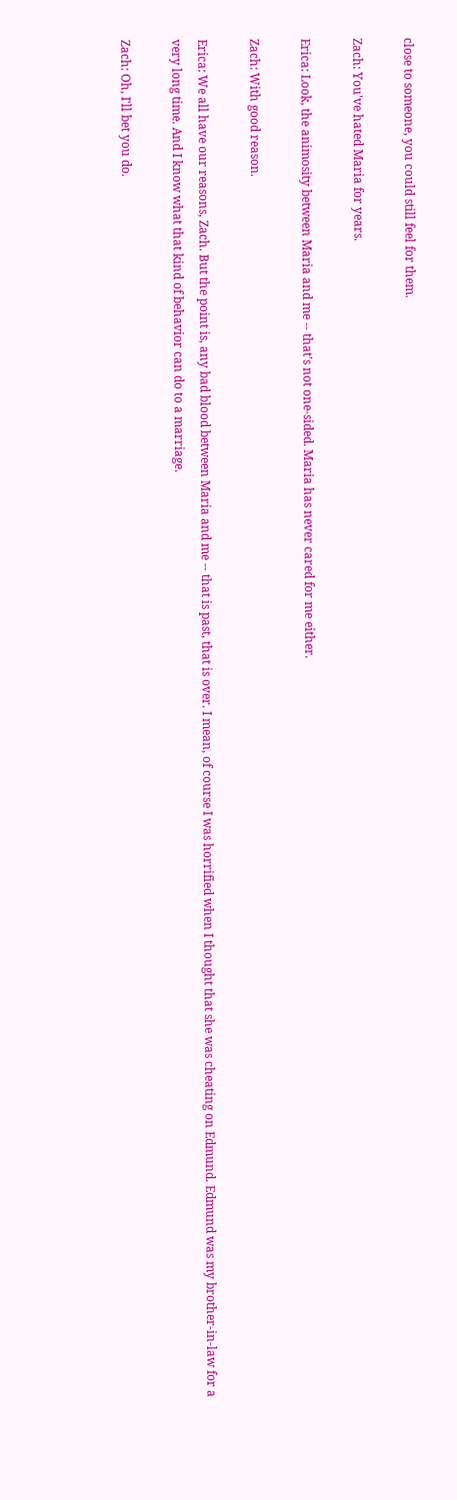close to someone, you could still feel for them.

Zach: You've hated Maria for years.

Erica: Look, the animosity between Maria and me -- that's not one-sided. Maria has never cared for me either.

Zach: With good reason.

Erica: We all have our reasons, Zach. But the point is, any bad blood between Maria and me -- that is past, that is over. I mean, of course I was horrified when I thought that she was cheating on Edmund. Edmund was my brother-in-law for a very long time. And I know what that kind of behavior can do to a marriage.

Zach: Oh, I'll bet you do.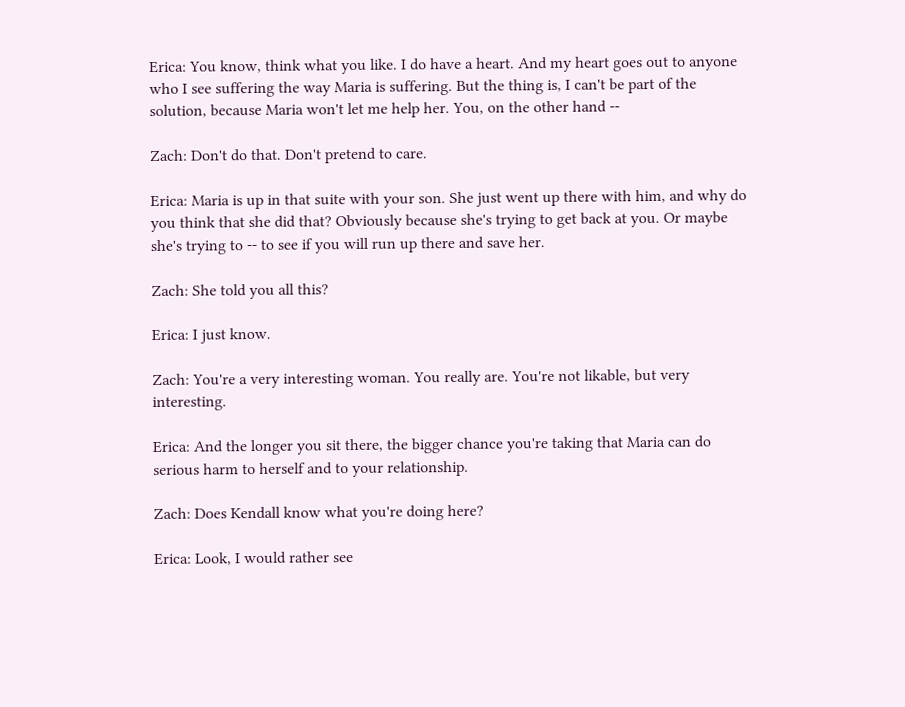Erica: You know, think what you like. I do have a heart. And my heart goes out to anyone who I see suffering the way Maria is suffering. But the thing is, I can't be part of the solution, because Maria won't let me help her. You, on the other hand --

Zach: Don't do that. Don't pretend to care.

Erica: Maria is up in that suite with your son. She just went up there with him, and why do you think that she did that? Obviously because she's trying to get back at you. Or maybe she's trying to -- to see if you will run up there and save her.

Zach: She told you all this?

Erica: I just know.

Zach: You're a very interesting woman. You really are. You're not likable, but very interesting.

Erica: And the longer you sit there, the bigger chance you're taking that Maria can do serious harm to herself and to your relationship.

Zach: Does Kendall know what you're doing here?

Erica: Look, I would rather see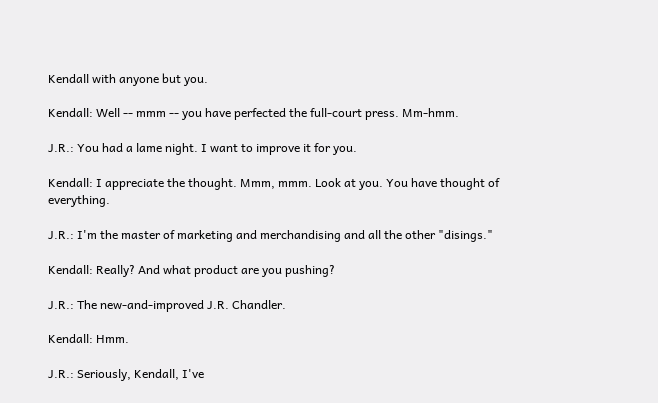Kendall with anyone but you.

Kendall: Well -- mmm -- you have perfected the full-court press. Mm-hmm.

J.R.: You had a lame night. I want to improve it for you.

Kendall: I appreciate the thought. Mmm, mmm. Look at you. You have thought of everything.

J.R.: I'm the master of marketing and merchandising and all the other "disings."

Kendall: Really? And what product are you pushing?

J.R.: The new-and-improved J.R. Chandler.

Kendall: Hmm.

J.R.: Seriously, Kendall, I've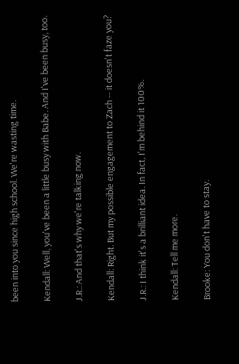been into you since high school. We're wasting time.

Kendall: Well, you've been a little busy with Babe. And I've been busy, too.

J.R.: And that's why we're talking now.

Kendall: Right. But my possible engagement to Zach -- it doesn't faze you?

J.R.: I think it's a brilliant idea. In fact, I'm behind it 100%.

Kendall: Tell me more.

Brooke: You don't have to stay.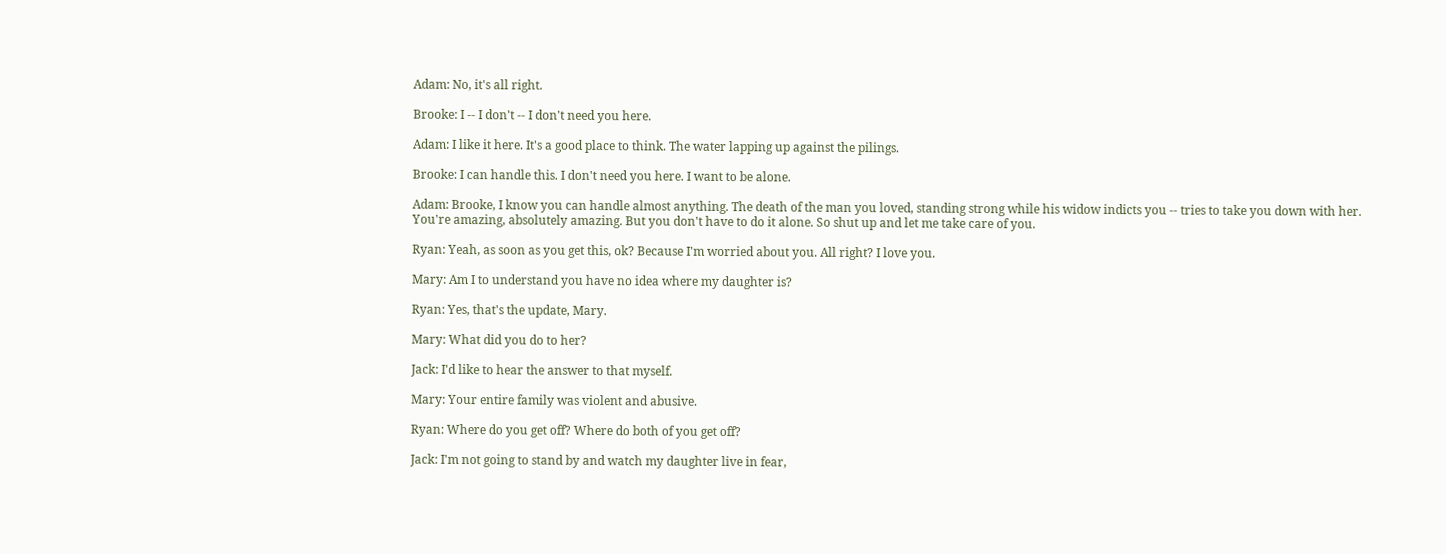Adam: No, it's all right.

Brooke: I -- I don't -- I don't need you here.

Adam: I like it here. It's a good place to think. The water lapping up against the pilings.

Brooke: I can handle this. I don't need you here. I want to be alone.

Adam: Brooke, I know you can handle almost anything. The death of the man you loved, standing strong while his widow indicts you -- tries to take you down with her. You're amazing, absolutely amazing. But you don't have to do it alone. So shut up and let me take care of you.

Ryan: Yeah, as soon as you get this, ok? Because I'm worried about you. All right? I love you.

Mary: Am I to understand you have no idea where my daughter is?

Ryan: Yes, that's the update, Mary.

Mary: What did you do to her?

Jack: I'd like to hear the answer to that myself.

Mary: Your entire family was violent and abusive.

Ryan: Where do you get off? Where do both of you get off?

Jack: I'm not going to stand by and watch my daughter live in fear,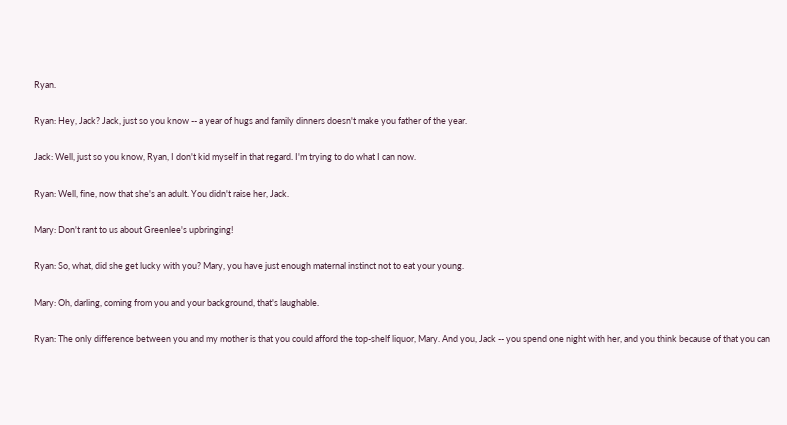Ryan.

Ryan: Hey, Jack? Jack, just so you know -- a year of hugs and family dinners doesn't make you father of the year.

Jack: Well, just so you know, Ryan, I don't kid myself in that regard. I'm trying to do what I can now.

Ryan: Well, fine, now that she's an adult. You didn't raise her, Jack.

Mary: Don't rant to us about Greenlee's upbringing!

Ryan: So, what, did she get lucky with you? Mary, you have just enough maternal instinct not to eat your young.

Mary: Oh, darling, coming from you and your background, that's laughable.

Ryan: The only difference between you and my mother is that you could afford the top-shelf liquor, Mary. And you, Jack -- you spend one night with her, and you think because of that you can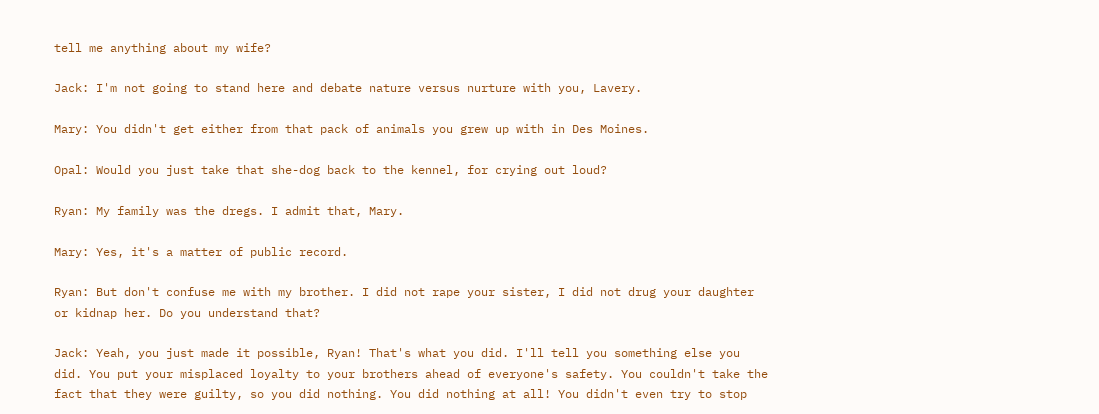tell me anything about my wife?

Jack: I'm not going to stand here and debate nature versus nurture with you, Lavery.

Mary: You didn't get either from that pack of animals you grew up with in Des Moines.

Opal: Would you just take that she-dog back to the kennel, for crying out loud?

Ryan: My family was the dregs. I admit that, Mary.

Mary: Yes, it's a matter of public record.

Ryan: But don't confuse me with my brother. I did not rape your sister, I did not drug your daughter or kidnap her. Do you understand that?

Jack: Yeah, you just made it possible, Ryan! That's what you did. I'll tell you something else you did. You put your misplaced loyalty to your brothers ahead of everyone's safety. You couldn't take the fact that they were guilty, so you did nothing. You did nothing at all! You didn't even try to stop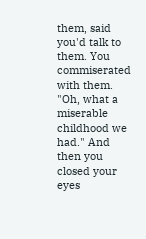them, said you'd talk to them. You commiserated with them. "Oh, what a miserable childhood we had." And then you closed your eyes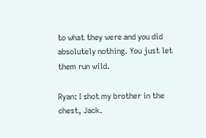to what they were and you did absolutely nothing. You just let them run wild.

Ryan: I shot my brother in the chest, Jack.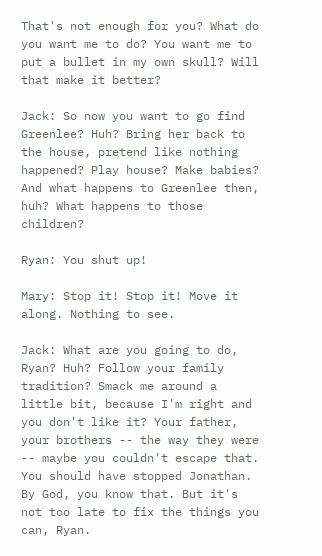That's not enough for you? What do you want me to do? You want me to put a bullet in my own skull? Will that make it better?

Jack: So now you want to go find Greenlee? Huh? Bring her back to the house, pretend like nothing happened? Play house? Make babies? And what happens to Greenlee then, huh? What happens to those children?

Ryan: You shut up!

Mary: Stop it! Stop it! Move it along. Nothing to see.

Jack: What are you going to do, Ryan? Huh? Follow your family tradition? Smack me around a little bit, because I'm right and you don't like it? Your father, your brothers -- the way they were -- maybe you couldn't escape that. You should have stopped Jonathan. By God, you know that. But it's not too late to fix the things you can, Ryan.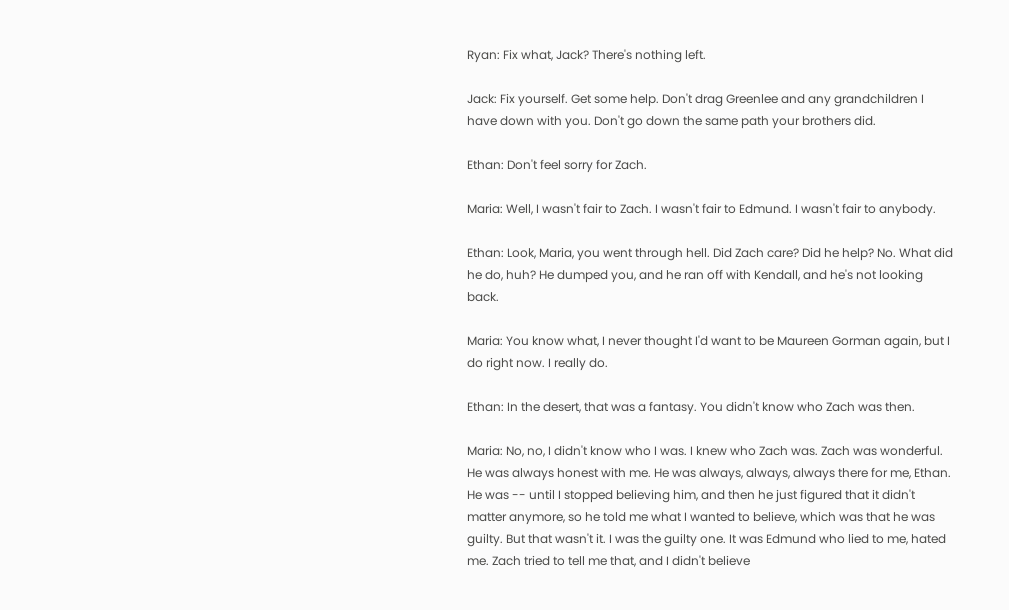Ryan: Fix what, Jack? There's nothing left.

Jack: Fix yourself. Get some help. Don't drag Greenlee and any grandchildren I have down with you. Don't go down the same path your brothers did.

Ethan: Don't feel sorry for Zach.

Maria: Well, I wasn't fair to Zach. I wasn't fair to Edmund. I wasn't fair to anybody.

Ethan: Look, Maria, you went through hell. Did Zach care? Did he help? No. What did he do, huh? He dumped you, and he ran off with Kendall, and he's not looking back.

Maria: You know what, I never thought I'd want to be Maureen Gorman again, but I do right now. I really do.

Ethan: In the desert, that was a fantasy. You didn't know who Zach was then.

Maria: No, no, I didn't know who I was. I knew who Zach was. Zach was wonderful. He was always honest with me. He was always, always, always there for me, Ethan. He was -- until I stopped believing him, and then he just figured that it didn't matter anymore, so he told me what I wanted to believe, which was that he was guilty. But that wasn't it. I was the guilty one. It was Edmund who lied to me, hated me. Zach tried to tell me that, and I didn't believe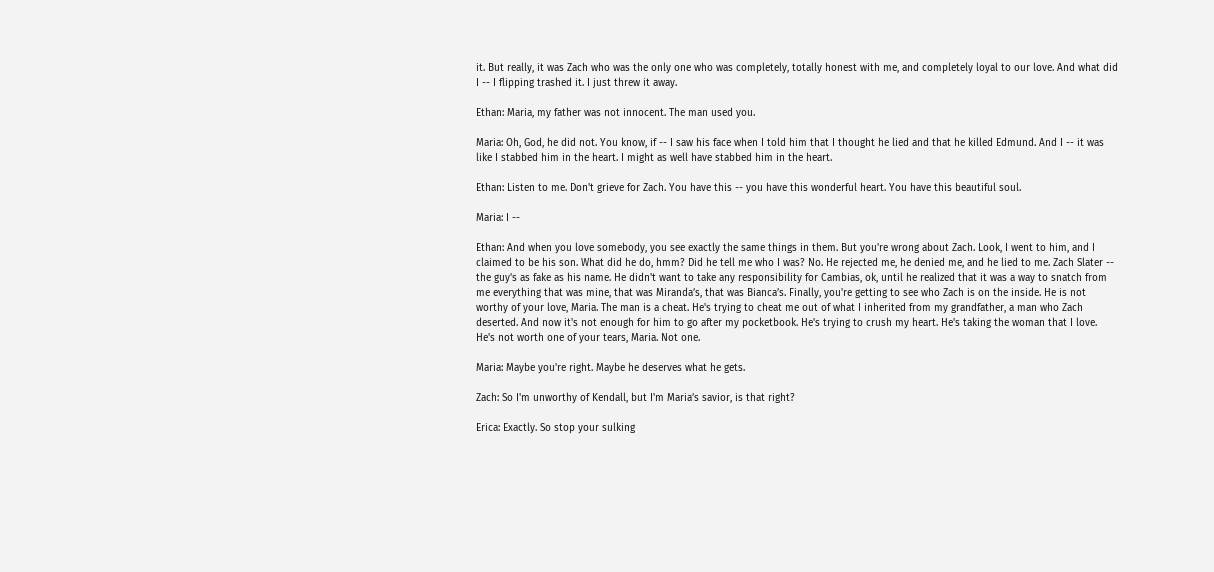it. But really, it was Zach who was the only one who was completely, totally honest with me, and completely loyal to our love. And what did I -- I flipping trashed it. I just threw it away.

Ethan: Maria, my father was not innocent. The man used you.

Maria: Oh, God, he did not. You know, if -- I saw his face when I told him that I thought he lied and that he killed Edmund. And I -- it was like I stabbed him in the heart. I might as well have stabbed him in the heart.

Ethan: Listen to me. Don't grieve for Zach. You have this -- you have this wonderful heart. You have this beautiful soul.

Maria: I --

Ethan: And when you love somebody, you see exactly the same things in them. But you're wrong about Zach. Look, I went to him, and I claimed to be his son. What did he do, hmm? Did he tell me who I was? No. He rejected me, he denied me, and he lied to me. Zach Slater -- the guy's as fake as his name. He didn't want to take any responsibility for Cambias, ok, until he realized that it was a way to snatch from me everything that was mine, that was Miranda’s, that was Bianca’s. Finally, you're getting to see who Zach is on the inside. He is not worthy of your love, Maria. The man is a cheat. He's trying to cheat me out of what I inherited from my grandfather, a man who Zach deserted. And now it's not enough for him to go after my pocketbook. He's trying to crush my heart. He's taking the woman that I love. He's not worth one of your tears, Maria. Not one.

Maria: Maybe you're right. Maybe he deserves what he gets.

Zach: So I'm unworthy of Kendall, but I'm Maria’s savior, is that right?

Erica: Exactly. So stop your sulking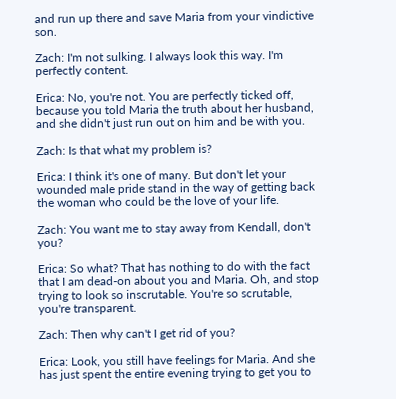and run up there and save Maria from your vindictive son.

Zach: I'm not sulking. I always look this way. I'm perfectly content.

Erica: No, you're not. You are perfectly ticked off, because you told Maria the truth about her husband, and she didn't just run out on him and be with you.

Zach: Is that what my problem is?

Erica: I think it's one of many. But don't let your wounded male pride stand in the way of getting back the woman who could be the love of your life.

Zach: You want me to stay away from Kendall, don't you?

Erica: So what? That has nothing to do with the fact that I am dead-on about you and Maria. Oh, and stop trying to look so inscrutable. You're so scrutable, you're transparent.

Zach: Then why can't I get rid of you?

Erica: Look, you still have feelings for Maria. And she has just spent the entire evening trying to get you to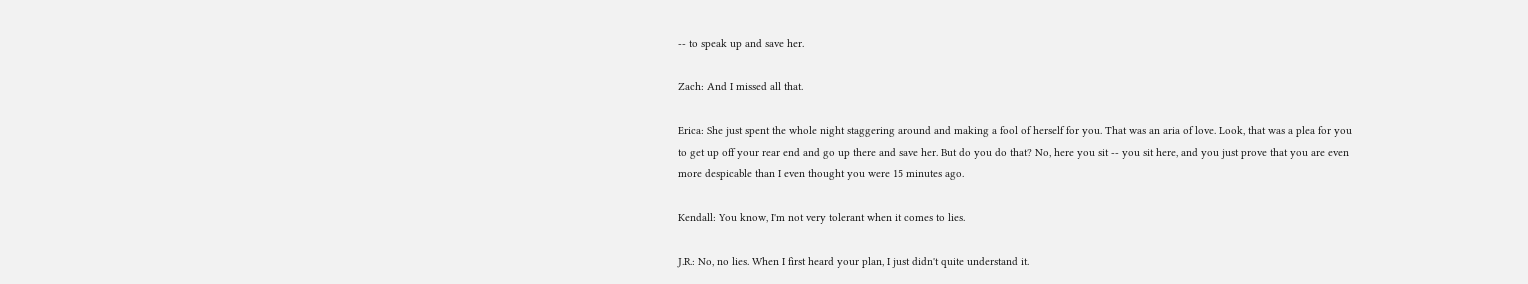-- to speak up and save her.

Zach: And I missed all that.

Erica: She just spent the whole night staggering around and making a fool of herself for you. That was an aria of love. Look, that was a plea for you to get up off your rear end and go up there and save her. But do you do that? No, here you sit -- you sit here, and you just prove that you are even more despicable than I even thought you were 15 minutes ago.

Kendall: You know, I'm not very tolerant when it comes to lies.

J.R.: No, no lies. When I first heard your plan, I just didn't quite understand it.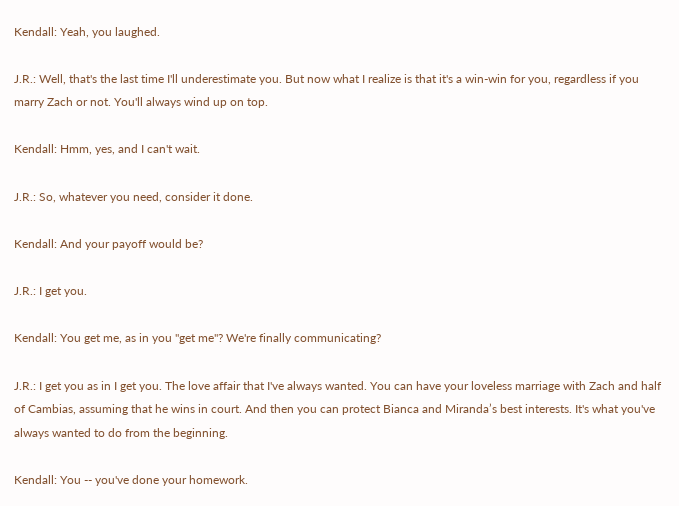Kendall: Yeah, you laughed.

J.R.: Well, that's the last time I'll underestimate you. But now what I realize is that it's a win-win for you, regardless if you marry Zach or not. You'll always wind up on top.

Kendall: Hmm, yes, and I can't wait.

J.R.: So, whatever you need, consider it done.

Kendall: And your payoff would be?

J.R.: I get you.

Kendall: You get me, as in you "get me"? We're finally communicating?

J.R.: I get you as in I get you. The love affair that I've always wanted. You can have your loveless marriage with Zach and half of Cambias, assuming that he wins in court. And then you can protect Bianca and Miranda’s best interests. It's what you've always wanted to do from the beginning.

Kendall: You -- you've done your homework.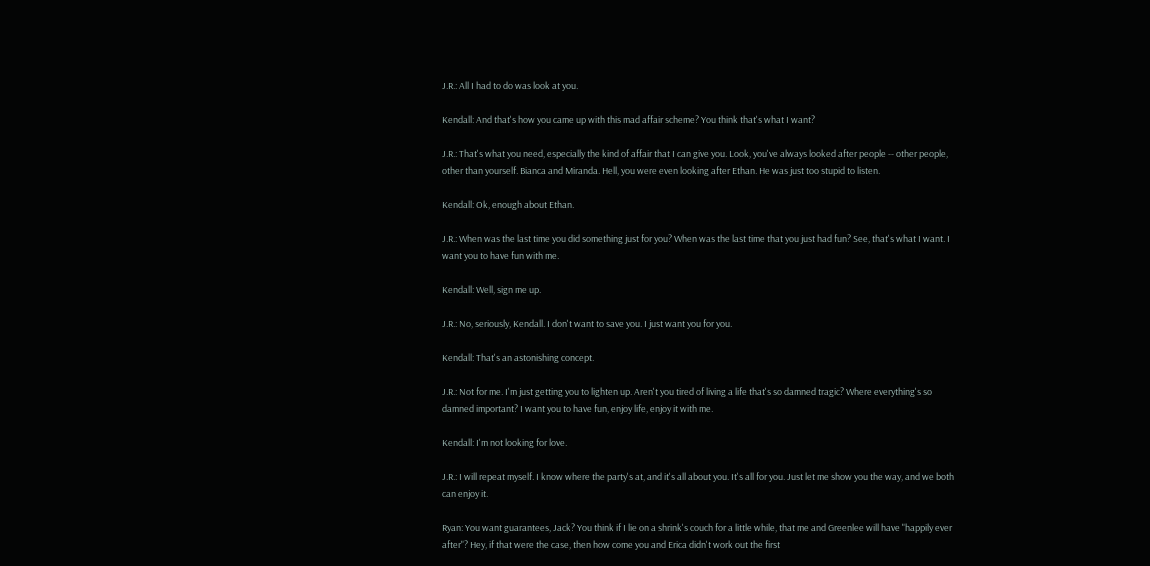J.R.: All I had to do was look at you.

Kendall: And that's how you came up with this mad affair scheme? You think that's what I want?

J.R.: That's what you need, especially the kind of affair that I can give you. Look, you've always looked after people -- other people, other than yourself. Bianca and Miranda. Hell, you were even looking after Ethan. He was just too stupid to listen.

Kendall: Ok, enough about Ethan.

J.R.: When was the last time you did something just for you? When was the last time that you just had fun? See, that's what I want. I want you to have fun with me.

Kendall: Well, sign me up.

J.R.: No, seriously, Kendall. I don't want to save you. I just want you for you.

Kendall: That's an astonishing concept.

J.R.: Not for me. I'm just getting you to lighten up. Aren't you tired of living a life that's so damned tragic? Where everything's so damned important? I want you to have fun, enjoy life, enjoy it with me.

Kendall: I'm not looking for love.

J.R.: I will repeat myself. I know where the party's at, and it's all about you. It's all for you. Just let me show you the way, and we both can enjoy it.

Ryan: You want guarantees, Jack? You think if I lie on a shrink's couch for a little while, that me and Greenlee will have "happily ever after"? Hey, if that were the case, then how come you and Erica didn't work out the first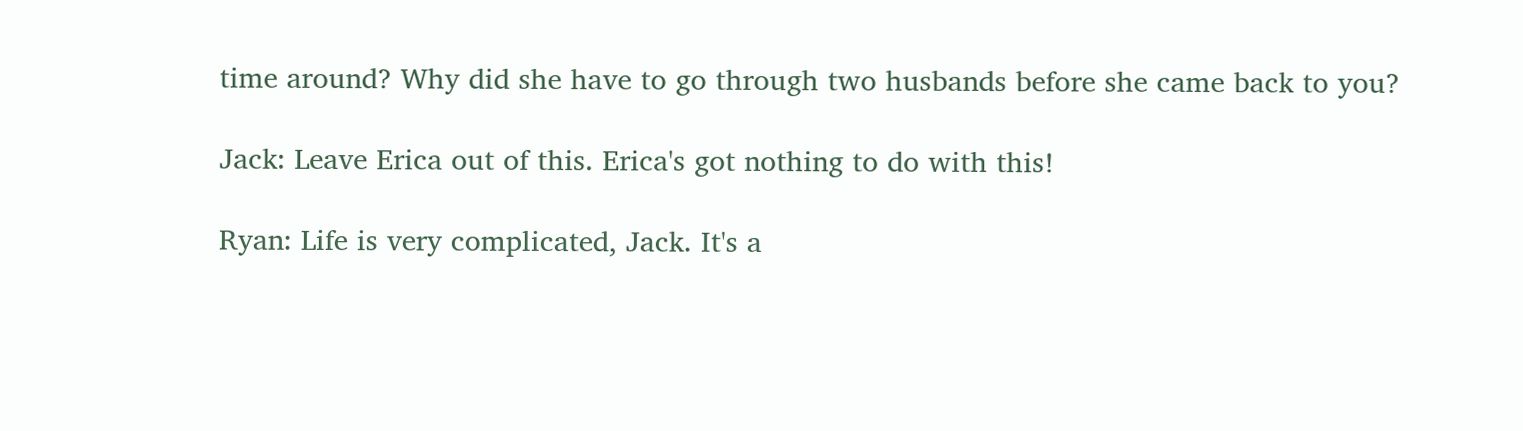time around? Why did she have to go through two husbands before she came back to you?

Jack: Leave Erica out of this. Erica's got nothing to do with this!

Ryan: Life is very complicated, Jack. It's a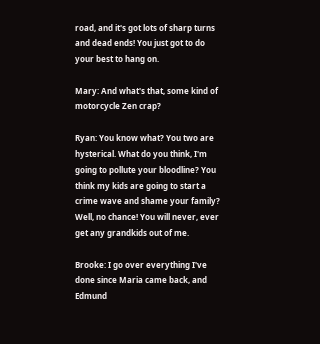road, and it's got lots of sharp turns and dead ends! You just got to do your best to hang on.

Mary: And what's that, some kind of motorcycle Zen crap?

Ryan: You know what? You two are hysterical. What do you think, I'm going to pollute your bloodline? You think my kids are going to start a crime wave and shame your family? Well, no chance! You will never, ever get any grandkids out of me.

Brooke: I go over everything I've done since Maria came back, and Edmund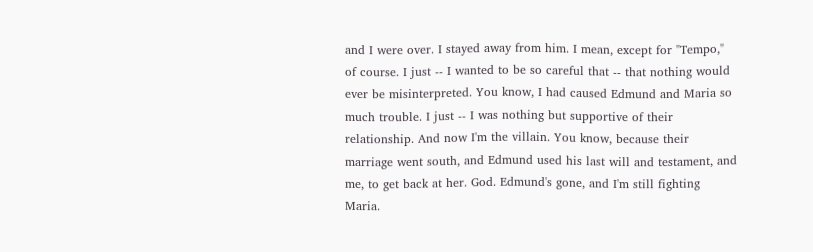and I were over. I stayed away from him. I mean, except for "Tempo," of course. I just -- I wanted to be so careful that -- that nothing would ever be misinterpreted. You know, I had caused Edmund and Maria so much trouble. I just -- I was nothing but supportive of their relationship. And now I'm the villain. You know, because their marriage went south, and Edmund used his last will and testament, and me, to get back at her. God. Edmund's gone, and I'm still fighting Maria.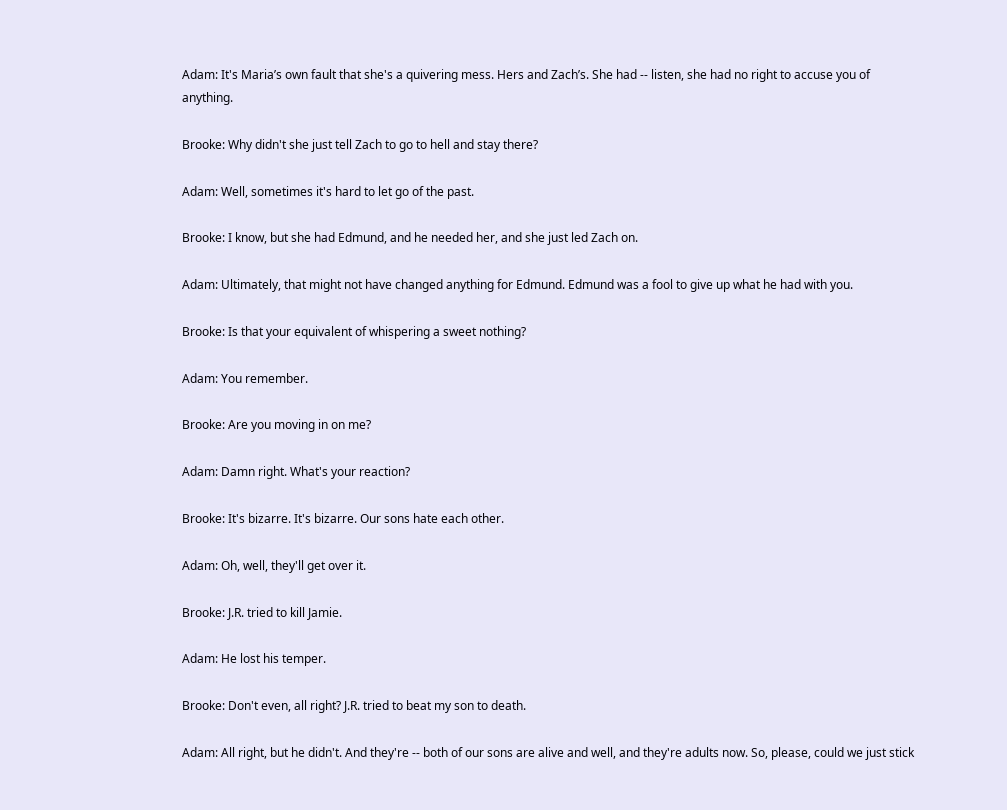Adam: It's Maria’s own fault that she's a quivering mess. Hers and Zach’s. She had -- listen, she had no right to accuse you of anything.

Brooke: Why didn't she just tell Zach to go to hell and stay there?

Adam: Well, sometimes it's hard to let go of the past.

Brooke: I know, but she had Edmund, and he needed her, and she just led Zach on.

Adam: Ultimately, that might not have changed anything for Edmund. Edmund was a fool to give up what he had with you.

Brooke: Is that your equivalent of whispering a sweet nothing?

Adam: You remember.

Brooke: Are you moving in on me?

Adam: Damn right. What's your reaction?

Brooke: It's bizarre. It's bizarre. Our sons hate each other.

Adam: Oh, well, they'll get over it.

Brooke: J.R. tried to kill Jamie.

Adam: He lost his temper.

Brooke: Don't even, all right? J.R. tried to beat my son to death.

Adam: All right, but he didn't. And they're -- both of our sons are alive and well, and they're adults now. So, please, could we just stick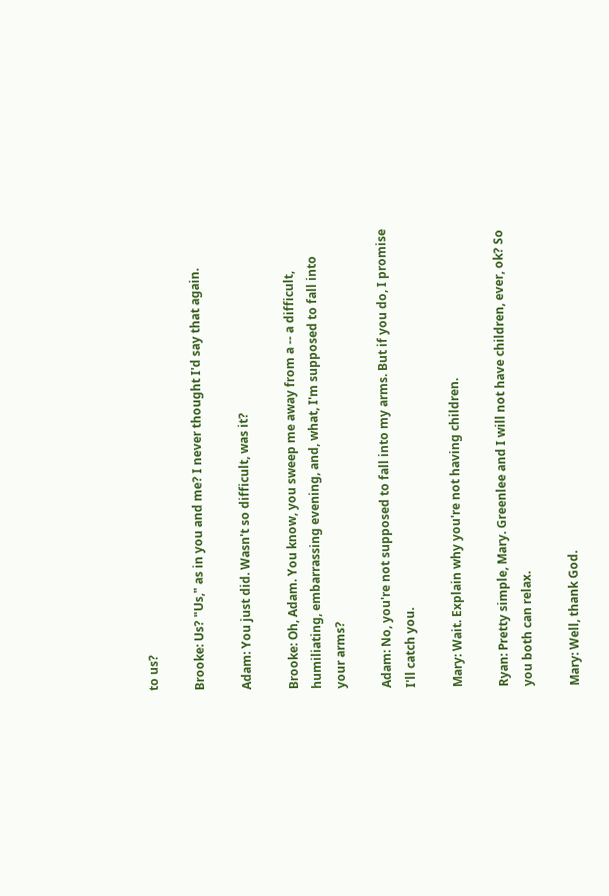to us?

Brooke: Us? "Us," as in you and me? I never thought I'd say that again.

Adam: You just did. Wasn't so difficult, was it?

Brooke: Oh, Adam. You know, you sweep me away from a -- a difficult, humiliating, embarrassing evening, and, what, I'm supposed to fall into your arms?

Adam: No, you're not supposed to fall into my arms. But if you do, I promise I'll catch you.

Mary: Wait. Explain why you're not having children.

Ryan: Pretty simple, Mary. Greenlee and I will not have children, ever, ok? So you both can relax.

Mary: Well, thank God.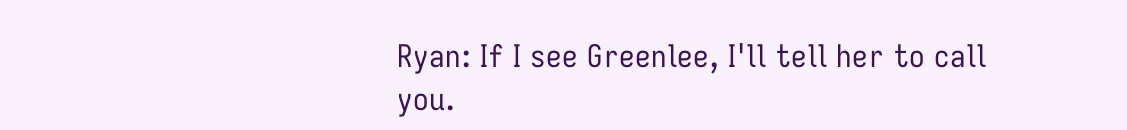Ryan: If I see Greenlee, I'll tell her to call you.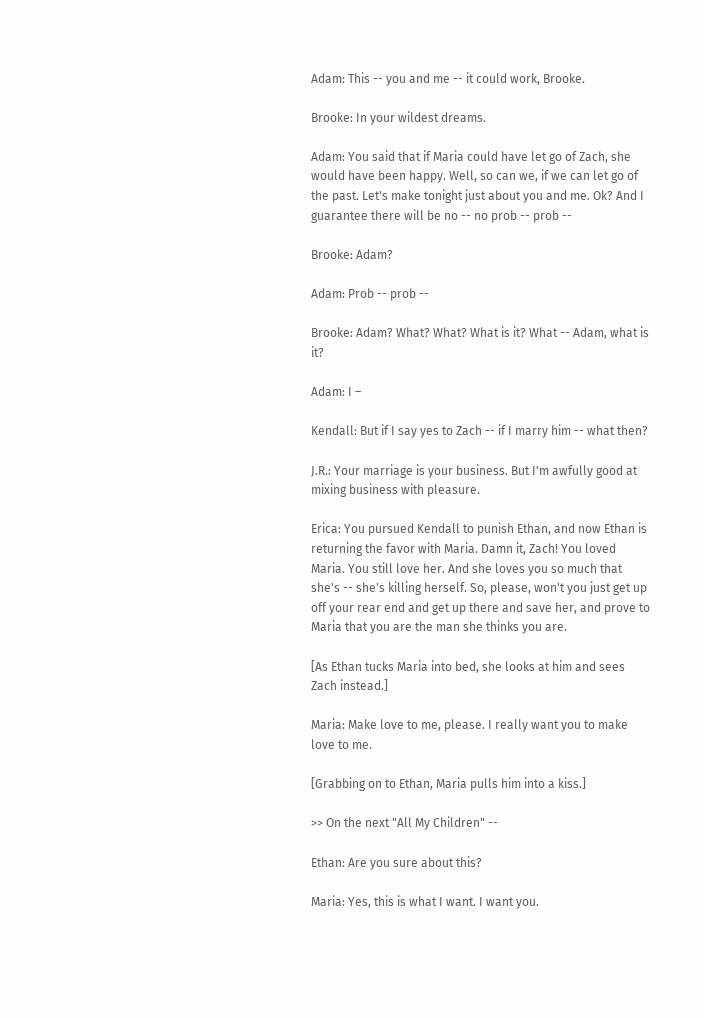Adam: This -- you and me -- it could work, Brooke.

Brooke: In your wildest dreams.

Adam: You said that if Maria could have let go of Zach, she would have been happy. Well, so can we, if we can let go of the past. Let's make tonight just about you and me. Ok? And I guarantee there will be no -- no prob -- prob --

Brooke: Adam?

Adam: Prob -- prob --

Brooke: Adam? What? What? What is it? What -- Adam, what is it?

Adam: I –

Kendall: But if I say yes to Zach -- if I marry him -- what then?

J.R.: Your marriage is your business. But I'm awfully good at mixing business with pleasure.

Erica: You pursued Kendall to punish Ethan, and now Ethan is returning the favor with Maria. Damn it, Zach! You loved Maria. You still love her. And she loves you so much that she's -- she's killing herself. So, please, won't you just get up off your rear end and get up there and save her, and prove to Maria that you are the man she thinks you are.

[As Ethan tucks Maria into bed, she looks at him and sees Zach instead.]

Maria: Make love to me, please. I really want you to make love to me.

[Grabbing on to Ethan, Maria pulls him into a kiss.]

>> On the next "All My Children" --

Ethan: Are you sure about this?

Maria: Yes, this is what I want. I want you.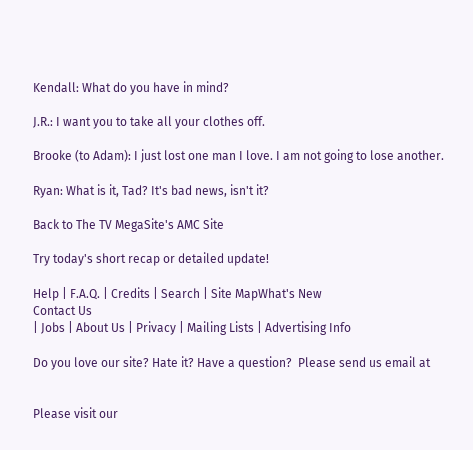Kendall: What do you have in mind?

J.R.: I want you to take all your clothes off.

Brooke (to Adam): I just lost one man I love. I am not going to lose another.

Ryan: What is it, Tad? It's bad news, isn't it?

Back to The TV MegaSite's AMC Site

Try today's short recap or detailed update!

Help | F.A.Q. | Credits | Search | Site MapWhat's New
Contact Us
| Jobs | About Us | Privacy | Mailing Lists | Advertising Info

Do you love our site? Hate it? Have a question?  Please send us email at


Please visit our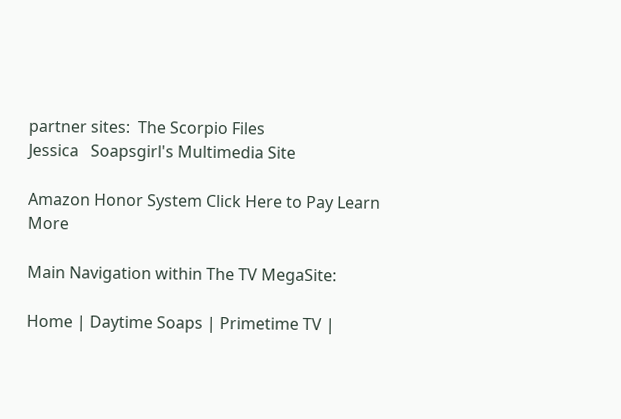partner sites:  The Scorpio Files
Jessica   Soapsgirl's Multimedia Site

Amazon Honor System Click Here to Pay Learn More

Main Navigation within The TV MegaSite:

Home | Daytime Soaps | Primetime TV |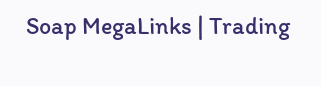Soap MegaLinks | Trading